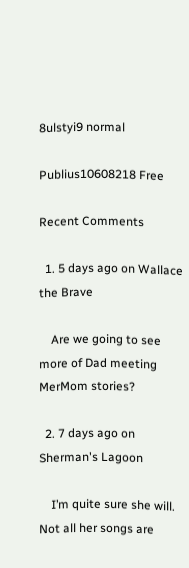8ulstyi9 normal

Publius10608218 Free

Recent Comments

  1. 5 days ago on Wallace the Brave

    Are we going to see more of Dad meeting MerMom stories?

  2. 7 days ago on Sherman's Lagoon

    I’m quite sure she will. Not all her songs are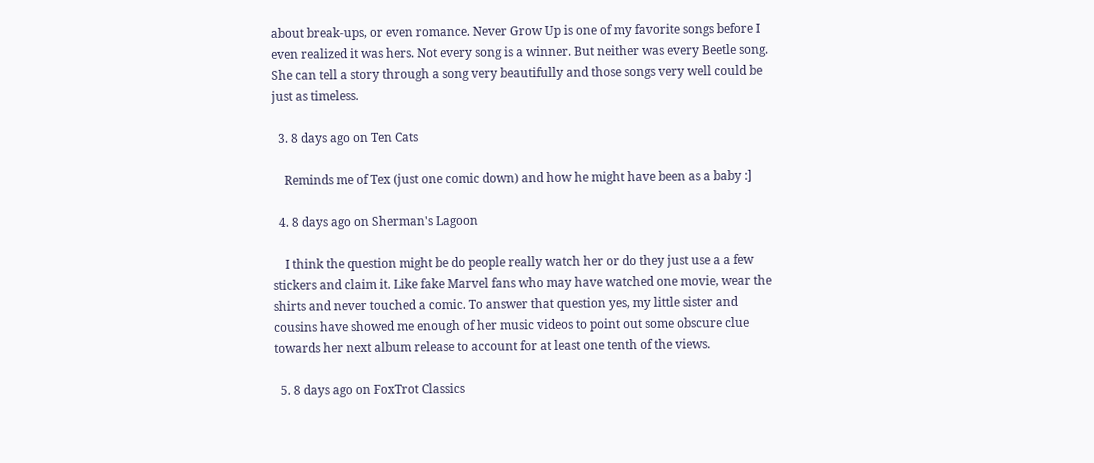about break-ups, or even romance. Never Grow Up is one of my favorite songs before I even realized it was hers. Not every song is a winner. But neither was every Beetle song. She can tell a story through a song very beautifully and those songs very well could be just as timeless.

  3. 8 days ago on Ten Cats

    Reminds me of Tex (just one comic down) and how he might have been as a baby :]

  4. 8 days ago on Sherman's Lagoon

    I think the question might be do people really watch her or do they just use a a few stickers and claim it. Like fake Marvel fans who may have watched one movie, wear the shirts and never touched a comic. To answer that question yes, my little sister and cousins have showed me enough of her music videos to point out some obscure clue towards her next album release to account for at least one tenth of the views.

  5. 8 days ago on FoxTrot Classics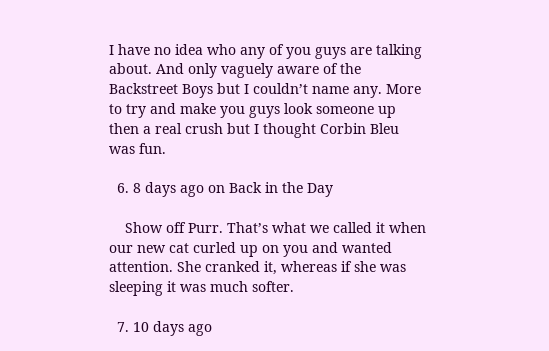I have no idea who any of you guys are talking about. And only vaguely aware of the Backstreet Boys but I couldn’t name any. More to try and make you guys look someone up then a real crush but I thought Corbin Bleu was fun.

  6. 8 days ago on Back in the Day

    Show off Purr. That’s what we called it when our new cat curled up on you and wanted attention. She cranked it, whereas if she was sleeping it was much softer.

  7. 10 days ago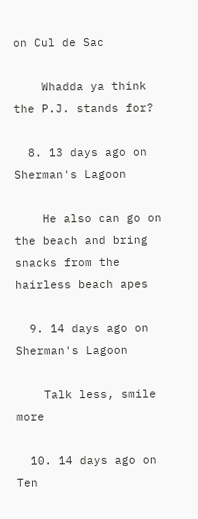on Cul de Sac

    Whadda ya think the P.J. stands for?

  8. 13 days ago on Sherman's Lagoon

    He also can go on the beach and bring snacks from the hairless beach apes

  9. 14 days ago on Sherman's Lagoon

    Talk less, smile more

  10. 14 days ago on Ten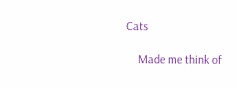Cats

    Made me think of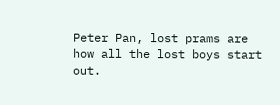Peter Pan, lost prams are how all the lost boys start out.